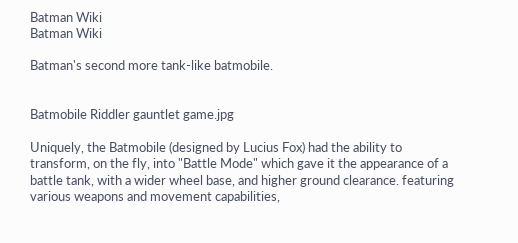Batman Wiki
Batman Wiki

Batman's second more tank-like batmobile.


Batmobile Riddler gauntlet game.jpg

Uniquely, the Batmobile (designed by Lucius Fox) had the ability to transform, on the fly, into "Battle Mode" which gave it the appearance of a battle tank, with a wider wheel base, and higher ground clearance. featuring various weapons and movement capabilities,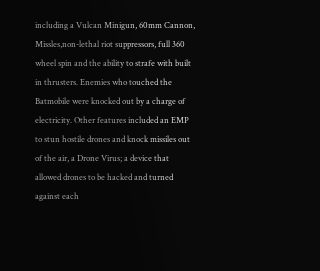including a Vulcan Minigun, 60mm Cannon, Missles,non-lethal riot suppressors, full 360 wheel spin and the ability to strafe with built in thrusters. Enemies who touched the Batmobile were knocked out by a charge of electricity. Other features included an EMP to stun hostile drones and knock missiles out of the air, a Drone Virus; a device that allowed drones to be hacked and turned against each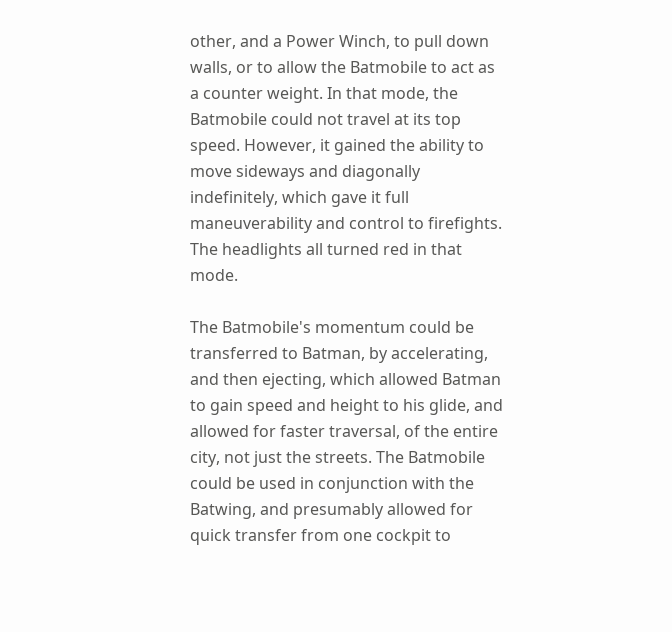other, and a Power Winch, to pull down walls, or to allow the Batmobile to act as a counter weight. In that mode, the Batmobile could not travel at its top speed. However, it gained the ability to move sideways and diagonally indefinitely, which gave it full maneuverability and control to firefights. The headlights all turned red in that mode.

The Batmobile's momentum could be transferred to Batman, by accelerating, and then ejecting, which allowed Batman to gain speed and height to his glide, and allowed for faster traversal, of the entire city, not just the streets. The Batmobile could be used in conjunction with the Batwing, and presumably allowed for quick transfer from one cockpit to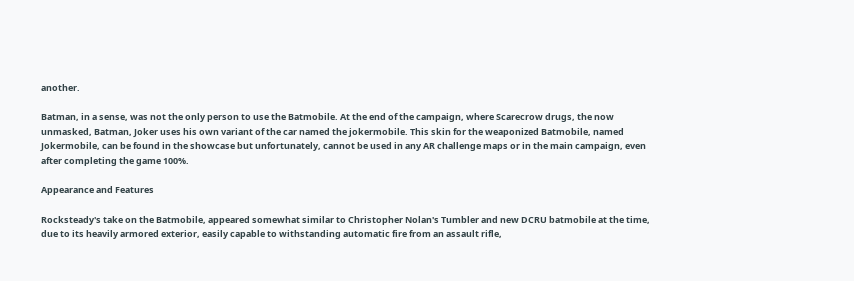another.

Batman, in a sense, was not the only person to use the Batmobile. At the end of the campaign, where Scarecrow drugs, the now unmasked, Batman, Joker uses his own variant of the car named the jokermobile. This skin for the weaponized Batmobile, named Jokermobile, can be found in the showcase but unfortunately, cannot be used in any AR challenge maps or in the main campaign, even after completing the game 100%.

Appearance and Features

Rocksteady's take on the Batmobile, appeared somewhat similar to Christopher Nolan's Tumbler and new DCRU batmobile at the time, due to its heavily armored exterior, easily capable to withstanding automatic fire from an assault rifle,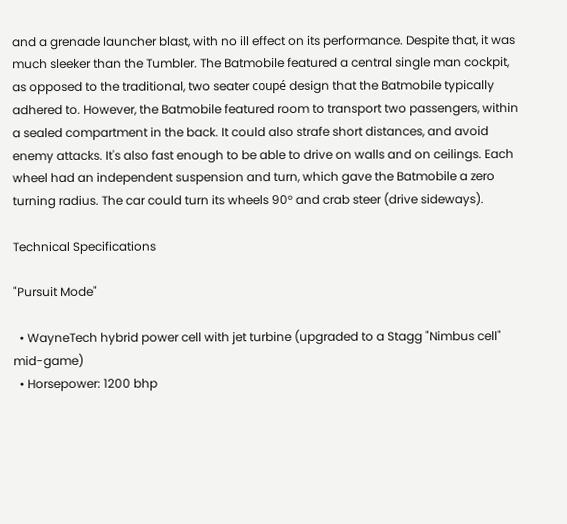and a grenade launcher blast, with no ill effect on its performance. Despite that, it was much sleeker than the Tumbler. The Batmobile featured a central single man cockpit, as opposed to the traditional, two seater coupé design that the Batmobile typically adhered to. However, the Batmobile featured room to transport two passengers, within a sealed compartment in the back. It could also strafe short distances, and avoid enemy attacks. It's also fast enough to be able to drive on walls and on ceilings. Each wheel had an independent suspension and turn, which gave the Batmobile a zero turning radius. The car could turn its wheels 90° and crab steer (drive sideways).

Technical Specifications

"Pursuit Mode"

  • WayneTech hybrid power cell with jet turbine (upgraded to a Stagg "Nimbus cell" mid-game)
  • Horsepower: 1200 bhp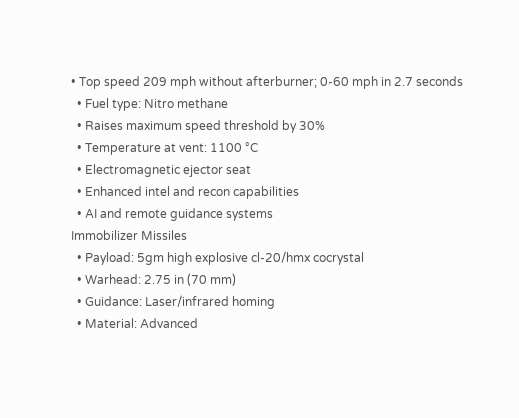• Top speed 209 mph without afterburner; 0-60 mph in 2.7 seconds
  • Fuel type: Nitro methane
  • Raises maximum speed threshold by 30%
  • Temperature at vent: 1100 °C
  • Electromagnetic ejector seat
  • Enhanced intel and recon capabilities
  • AI and remote guidance systems
Immobilizer Missiles
  • Payload: 5gm high explosive cl-20/hmx cocrystal
  • Warhead: 2.75 in (70 mm)
  • Guidance: Laser/infrared homing
  • Material: Advanced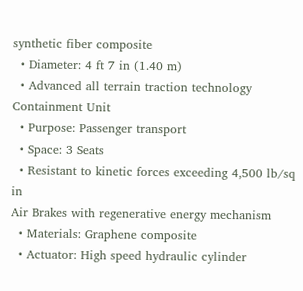synthetic fiber composite
  • Diameter: 4 ft 7 in (1.40 m)
  • Advanced all terrain traction technology
Containment Unit
  • Purpose: Passenger transport
  • Space: 3 Seats
  • Resistant to kinetic forces exceeding 4,500 lb/sq in
Air Brakes with regenerative energy mechanism
  • Materials: Graphene composite
  • Actuator: High speed hydraulic cylinder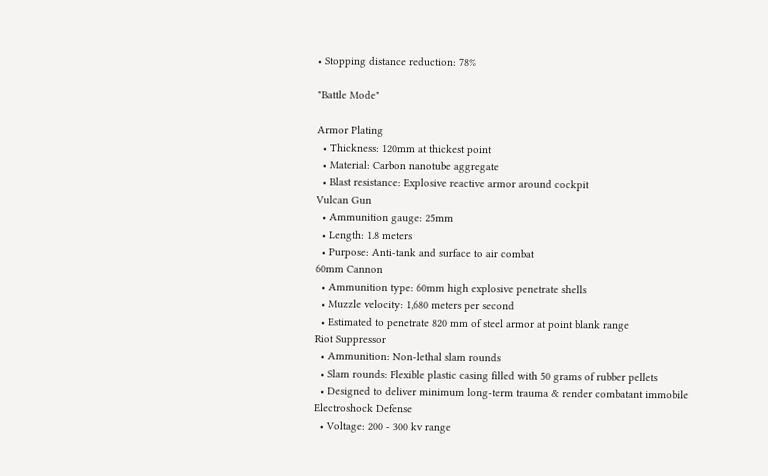• Stopping distance reduction: 78%

"Battle Mode"

Armor Plating
  • Thickness: 120mm at thickest point
  • Material: Carbon nanotube aggregate
  • Blast resistance: Explosive reactive armor around cockpit
Vulcan Gun
  • Ammunition gauge: 25mm
  • Length: 1.8 meters
  • Purpose: Anti-tank and surface to air combat
60mm Cannon
  • Ammunition type: 60mm high explosive penetrate shells
  • Muzzle velocity: 1,680 meters per second
  • Estimated to penetrate 820 mm of steel armor at point blank range
Riot Suppressor
  • Ammunition: Non-lethal slam rounds
  • Slam rounds: Flexible plastic casing filled with 50 grams of rubber pellets
  • Designed to deliver minimum long-term trauma & render combatant immobile
Electroshock Defense
  • Voltage: 200 - 300 kv range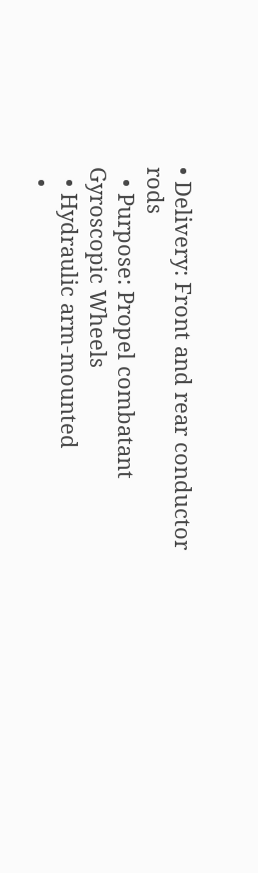• Delivery: Front and rear conductor rods
  • Purpose: Propel combatant
Gyroscopic Wheels
  • Hydraulic arm-mounted
  •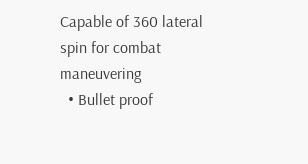Capable of 360 lateral spin for combat maneuvering
  • Bullet proof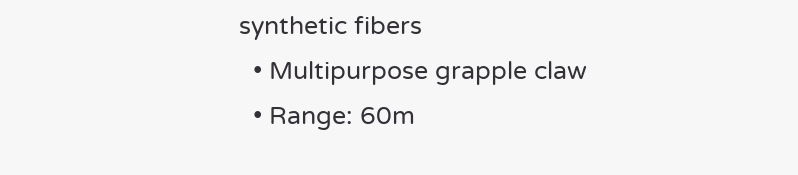synthetic fibers
  • Multipurpose grapple claw
  • Range: 60m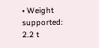• Weight supported: 2.2 t